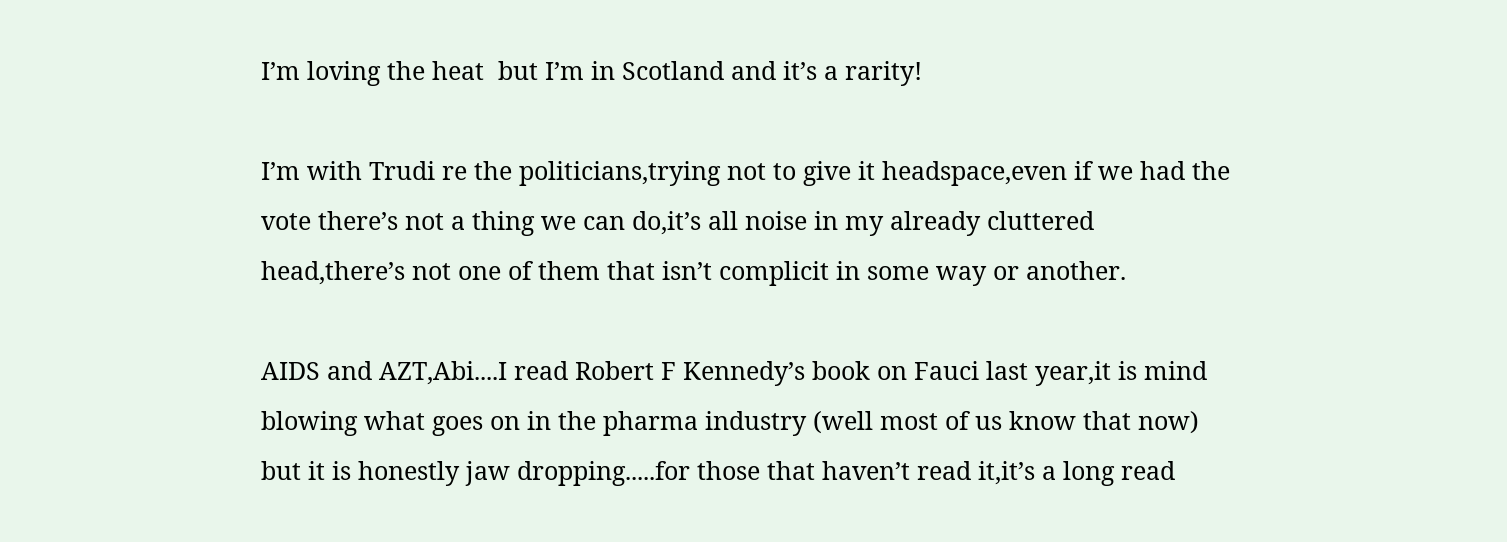I’m loving the heat  but I’m in Scotland and it’s a rarity!

I’m with Trudi re the politicians,trying not to give it headspace,even if we had the vote there’s not a thing we can do,it’s all noise in my already cluttered head,there’s not one of them that isn’t complicit in some way or another.

AIDS and AZT,Abi....I read Robert F Kennedy’s book on Fauci last year,it is mind blowing what goes on in the pharma industry (well most of us know that now) but it is honestly jaw dropping.....for those that haven’t read it,it’s a long read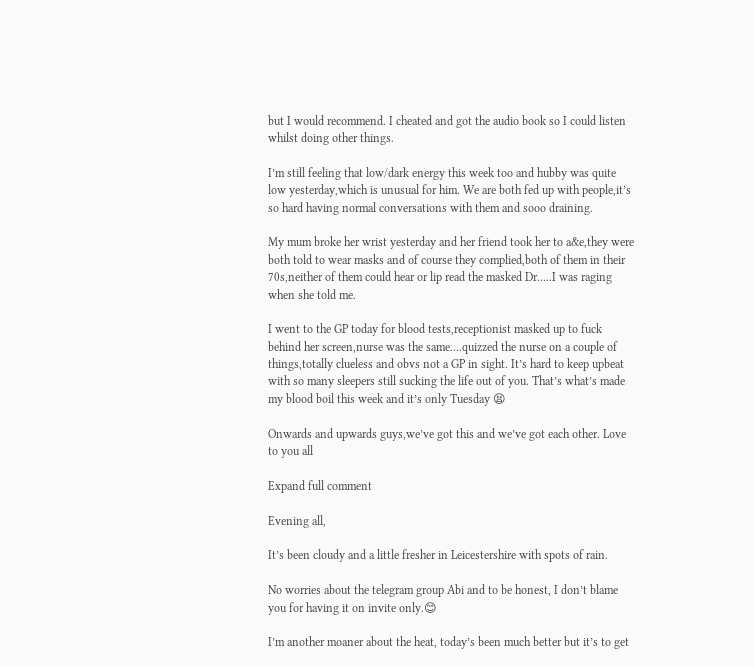but I would recommend. I cheated and got the audio book so I could listen whilst doing other things.

I’m still feeling that low/dark energy this week too and hubby was quite low yesterday,which is unusual for him. We are both fed up with people,it’s so hard having normal conversations with them and sooo draining.

My mum broke her wrist yesterday and her friend took her to a&e,they were both told to wear masks and of course they complied,both of them in their 70s,neither of them could hear or lip read the masked Dr.....I was raging when she told me.

I went to the GP today for blood tests,receptionist masked up to fuck behind her screen,nurse was the same....quizzed the nurse on a couple of things,totally clueless and obvs not a GP in sight. It’s hard to keep upbeat with so many sleepers still sucking the life out of you. That’s what’s made my blood boil this week and it’s only Tuesday 😫

Onwards and upwards guys,we’ve got this and we’ve got each other. Love to you all

Expand full comment

Evening all,

It’s been cloudy and a little fresher in Leicestershire with spots of rain.

No worries about the telegram group Abi and to be honest, I don’t blame you for having it on invite only.😊

I’m another moaner about the heat, today’s been much better but it’s to get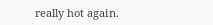really hot again.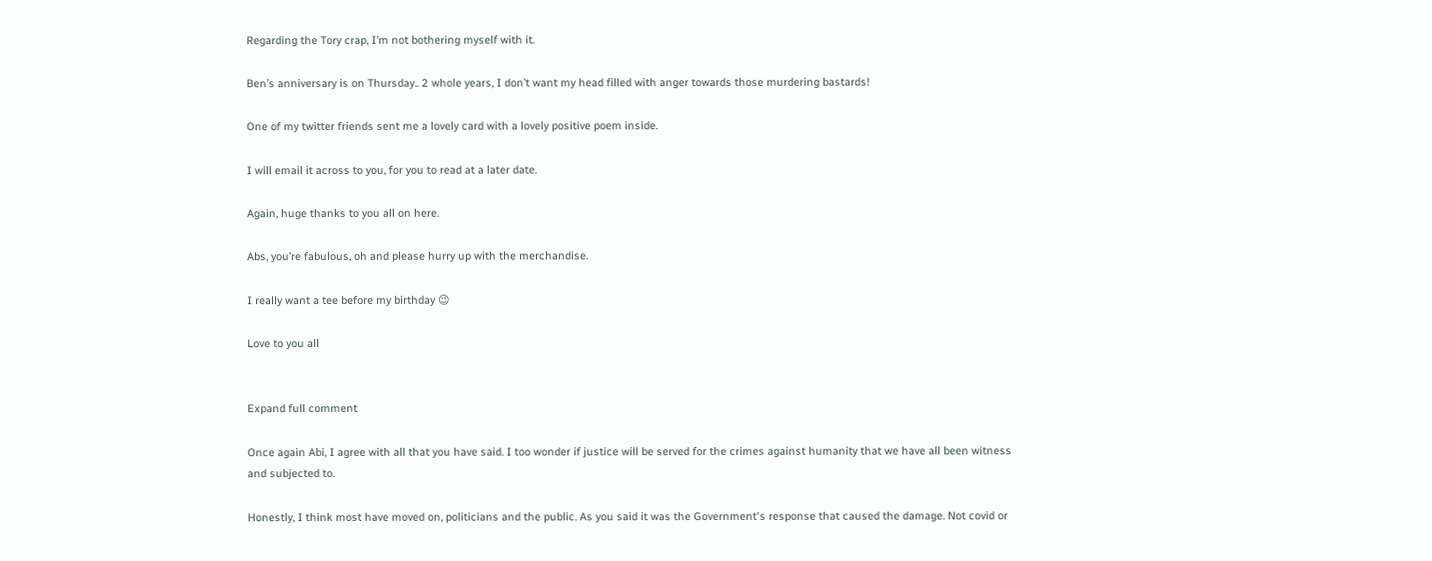Regarding the Tory crap, I’m not bothering myself with it.

Ben’s anniversary is on Thursday.. 2 whole years, I don’t want my head filled with anger towards those murdering bastards!

One of my twitter friends sent me a lovely card with a lovely positive poem inside.

I will email it across to you, for you to read at a later date.

Again, huge thanks to you all on here.

Abs, you’re fabulous, oh and please hurry up with the merchandise.

I really want a tee before my birthday 😉

Love to you all


Expand full comment

Once again Abi, I agree with all that you have said. I too wonder if justice will be served for the crimes against humanity that we have all been witness and subjected to.

Honestly, I think most have moved on, politicians and the public. As you said it was the Government's response that caused the damage. Not covid or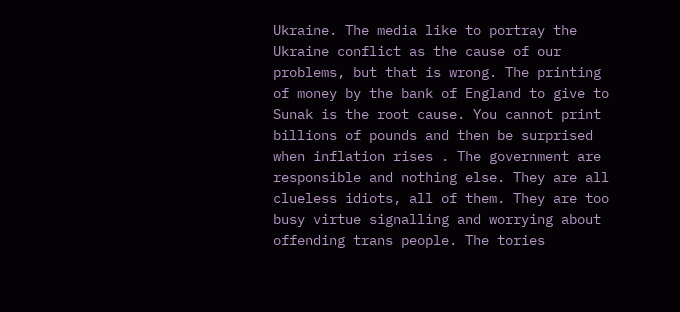Ukraine. The media like to portray the Ukraine conflict as the cause of our problems, but that is wrong. The printing of money by the bank of England to give to Sunak is the root cause. You cannot print billions of pounds and then be surprised when inflation rises . The government are responsible and nothing else. They are all clueless idiots, all of them. They are too busy virtue signalling and worrying about offending trans people. The tories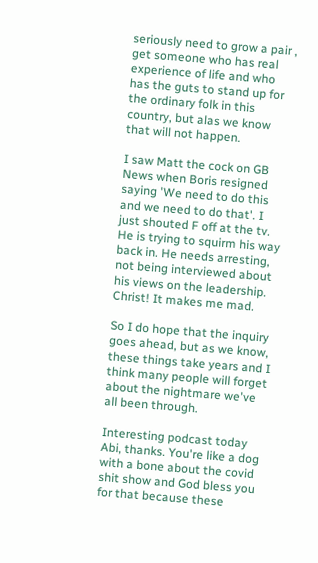seriously need to grow a pair , get someone who has real experience of life and who has the guts to stand up for the ordinary folk in this country, but alas we know that will not happen.

I saw Matt the cock on GB News when Boris resigned saying 'We need to do this and we need to do that'. I just shouted F off at the tv. He is trying to squirm his way back in. He needs arresting, not being interviewed about his views on the leadership. Christ! It makes me mad.

So I do hope that the inquiry goes ahead, but as we know, these things take years and I think many people will forget about the nightmare we've all been through.

Interesting podcast today Abi, thanks. You're like a dog with a bone about the covid shit show and God bless you for that because these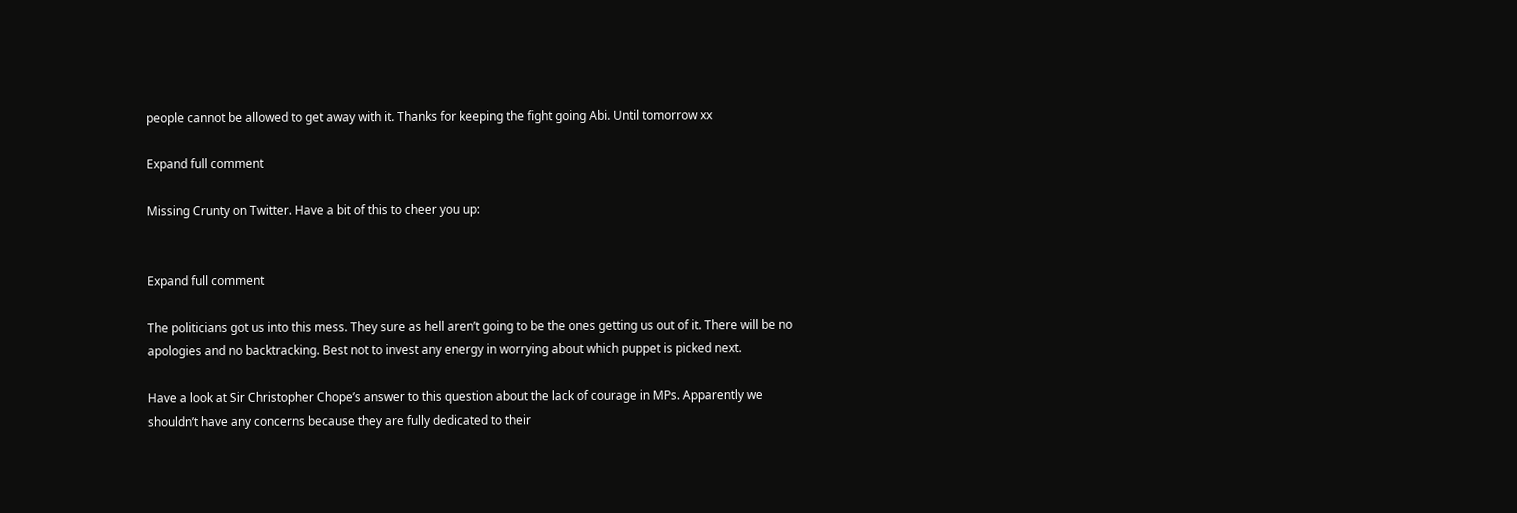people cannot be allowed to get away with it. Thanks for keeping the fight going Abi. Until tomorrow xx

Expand full comment

Missing Crunty on Twitter. Have a bit of this to cheer you up:


Expand full comment

The politicians got us into this mess. They sure as hell aren’t going to be the ones getting us out of it. There will be no apologies and no backtracking. Best not to invest any energy in worrying about which puppet is picked next.

Have a look at Sir Christopher Chope’s answer to this question about the lack of courage in MPs. Apparently we shouldn’t have any concerns because they are fully dedicated to their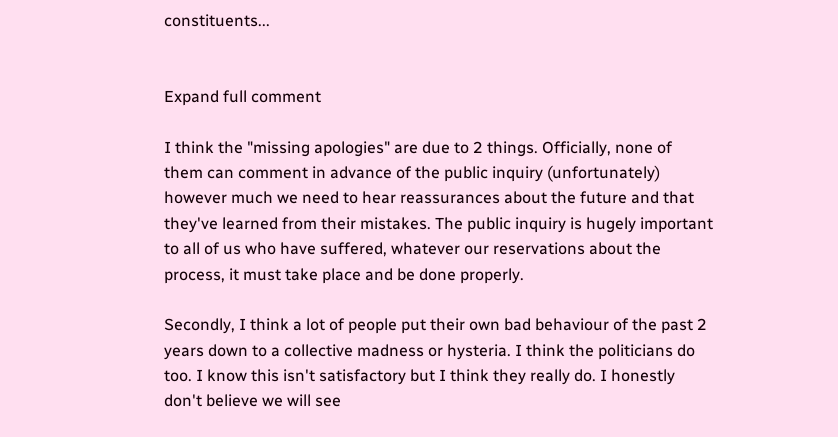constituents...


Expand full comment

I think the "missing apologies" are due to 2 things. Officially, none of them can comment in advance of the public inquiry (unfortunately) however much we need to hear reassurances about the future and that they've learned from their mistakes. The public inquiry is hugely important to all of us who have suffered, whatever our reservations about the process, it must take place and be done properly.

Secondly, I think a lot of people put their own bad behaviour of the past 2 years down to a collective madness or hysteria. I think the politicians do too. I know this isn't satisfactory but I think they really do. I honestly don't believe we will see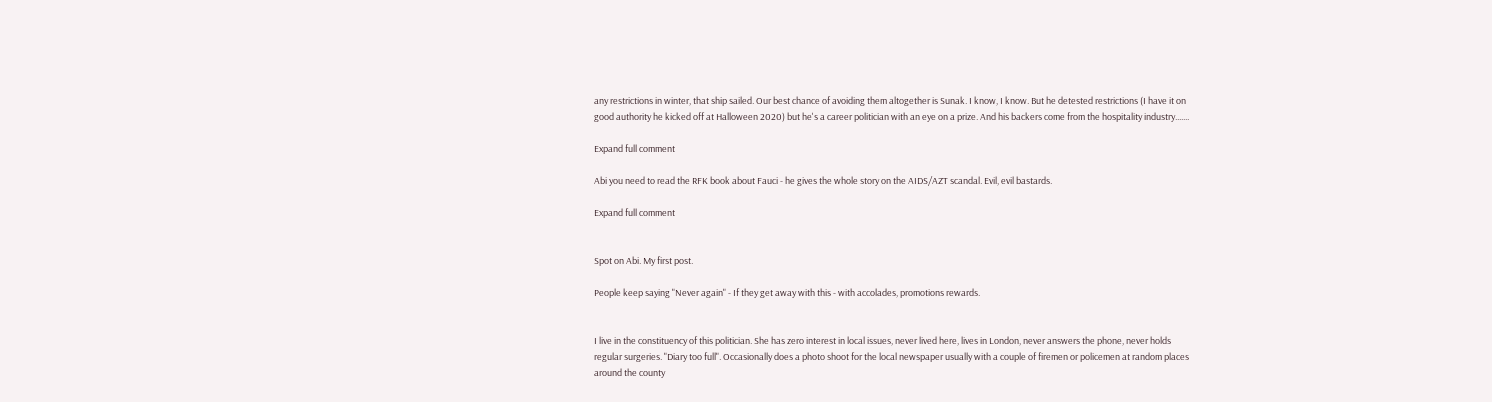any restrictions in winter, that ship sailed. Our best chance of avoiding them altogether is Sunak. I know, I know. But he detested restrictions (I have it on good authority he kicked off at Halloween 2020) but he's a career politician with an eye on a prize. And his backers come from the hospitality industry.......

Expand full comment

Abi you need to read the RFK book about Fauci - he gives the whole story on the AIDS/AZT scandal. Evil, evil bastards.

Expand full comment


Spot on Abi. My first post.

People keep saying "Never again" - If they get away with this - with accolades, promotions rewards.


I live in the constituency of this politician. She has zero interest in local issues, never lived here, lives in London, never answers the phone, never holds regular surgeries. "Diary too full". Occasionally does a photo shoot for the local newspaper usually with a couple of firemen or policemen at random places around the county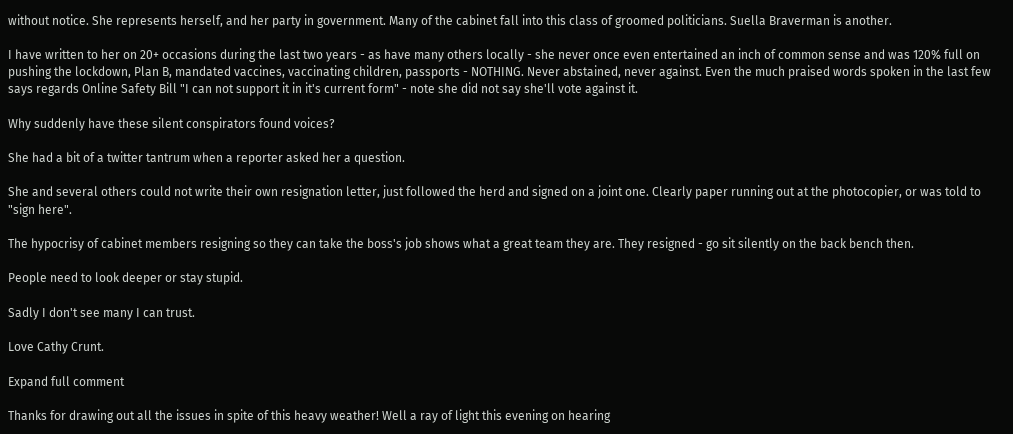without notice. She represents herself, and her party in government. Many of the cabinet fall into this class of groomed politicians. Suella Braverman is another.

I have written to her on 20+ occasions during the last two years - as have many others locally - she never once even entertained an inch of common sense and was 120% full on pushing the lockdown, Plan B, mandated vaccines, vaccinating children, passports - NOTHING. Never abstained, never against. Even the much praised words spoken in the last few says regards Online Safety Bill "I can not support it in it's current form" - note she did not say she'll vote against it.

Why suddenly have these silent conspirators found voices?

She had a bit of a twitter tantrum when a reporter asked her a question.

She and several others could not write their own resignation letter, just followed the herd and signed on a joint one. Clearly paper running out at the photocopier, or was told to "sign here".

The hypocrisy of cabinet members resigning so they can take the boss's job shows what a great team they are. They resigned - go sit silently on the back bench then.

People need to look deeper or stay stupid.

Sadly I don't see many I can trust.

Love Cathy Crunt.

Expand full comment

Thanks for drawing out all the issues in spite of this heavy weather! Well a ray of light this evening on hearing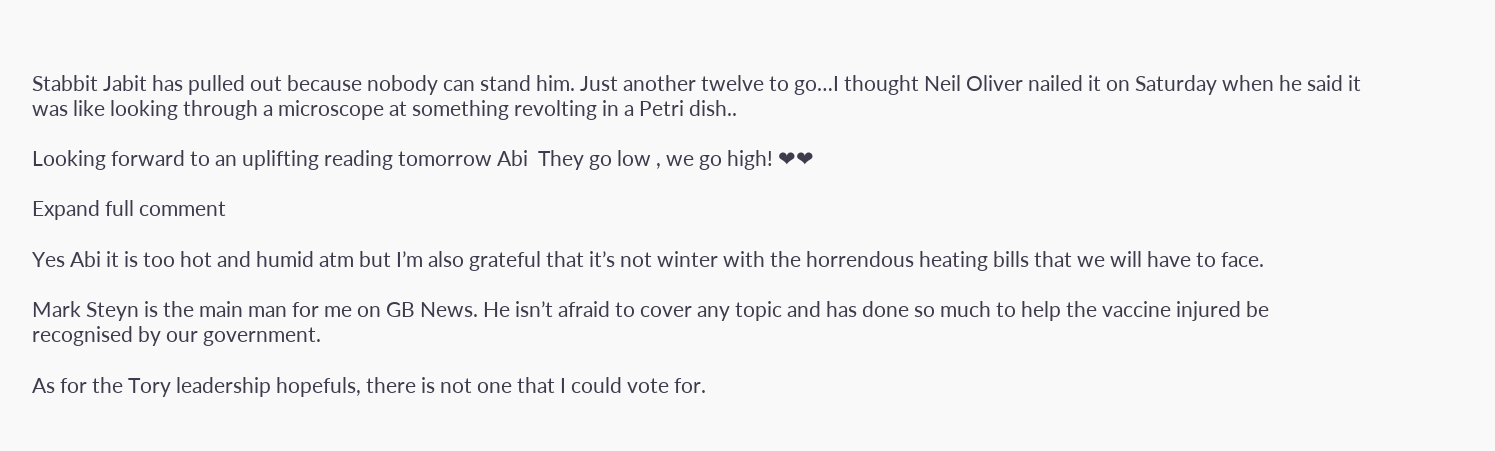Stabbit Jabit has pulled out because nobody can stand him. Just another twelve to go…I thought Neil Oliver nailed it on Saturday when he said it was like looking through a microscope at something revolting in a Petri dish..

Looking forward to an uplifting reading tomorrow Abi  They go low , we go high! ❤❤

Expand full comment

Yes Abi it is too hot and humid atm but I’m also grateful that it’s not winter with the horrendous heating bills that we will have to face.

Mark Steyn is the main man for me on GB News. He isn’t afraid to cover any topic and has done so much to help the vaccine injured be recognised by our government.

As for the Tory leadership hopefuls, there is not one that I could vote for.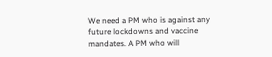We need a PM who is against any future lockdowns and vaccine mandates. A PM who will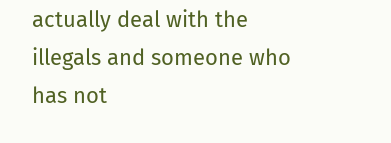actually deal with the illegals and someone who has not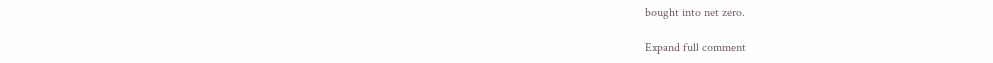bought into net zero.

Expand full comment